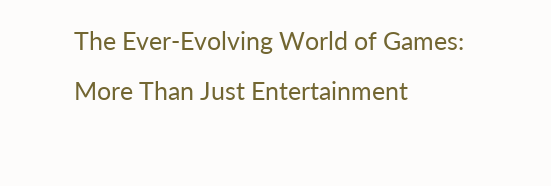The Ever-Evolving World of Games: More Than Just Entertainment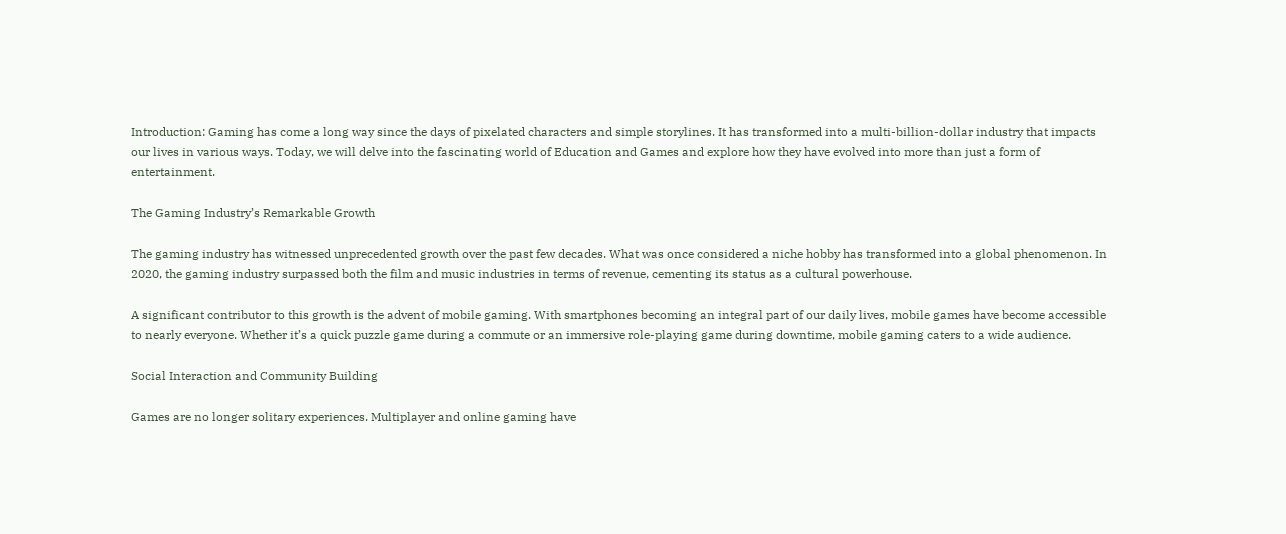Introduction: Gaming has come a long way since the days of pixelated characters and simple storylines. It has transformed into a multi-billion-dollar industry that impacts our lives in various ways. Today, we will delve into the fascinating world of Education and Games and explore how they have evolved into more than just a form of entertainment.

The Gaming Industry’s Remarkable Growth

The gaming industry has witnessed unprecedented growth over the past few decades. What was once considered a niche hobby has transformed into a global phenomenon. In 2020, the gaming industry surpassed both the film and music industries in terms of revenue, cementing its status as a cultural powerhouse.

A significant contributor to this growth is the advent of mobile gaming. With smartphones becoming an integral part of our daily lives, mobile games have become accessible to nearly everyone. Whether it’s a quick puzzle game during a commute or an immersive role-playing game during downtime, mobile gaming caters to a wide audience.

Social Interaction and Community Building

Games are no longer solitary experiences. Multiplayer and online gaming have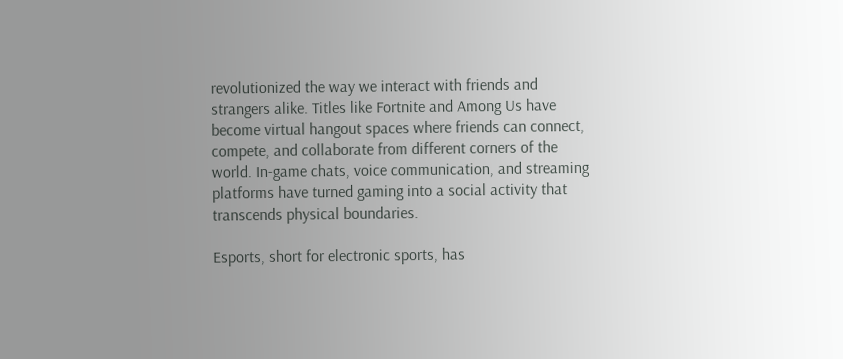revolutionized the way we interact with friends and strangers alike. Titles like Fortnite and Among Us have become virtual hangout spaces where friends can connect, compete, and collaborate from different corners of the world. In-game chats, voice communication, and streaming platforms have turned gaming into a social activity that transcends physical boundaries.

Esports, short for electronic sports, has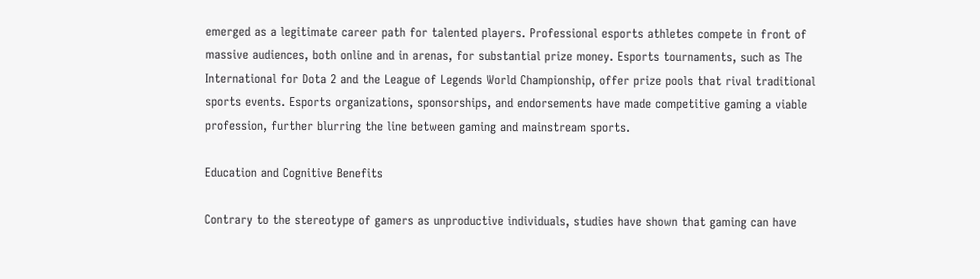emerged as a legitimate career path for talented players. Professional esports athletes compete in front of massive audiences, both online and in arenas, for substantial prize money. Esports tournaments, such as The International for Dota 2 and the League of Legends World Championship, offer prize pools that rival traditional sports events. Esports organizations, sponsorships, and endorsements have made competitive gaming a viable profession, further blurring the line between gaming and mainstream sports.

Education and Cognitive Benefits

Contrary to the stereotype of gamers as unproductive individuals, studies have shown that gaming can have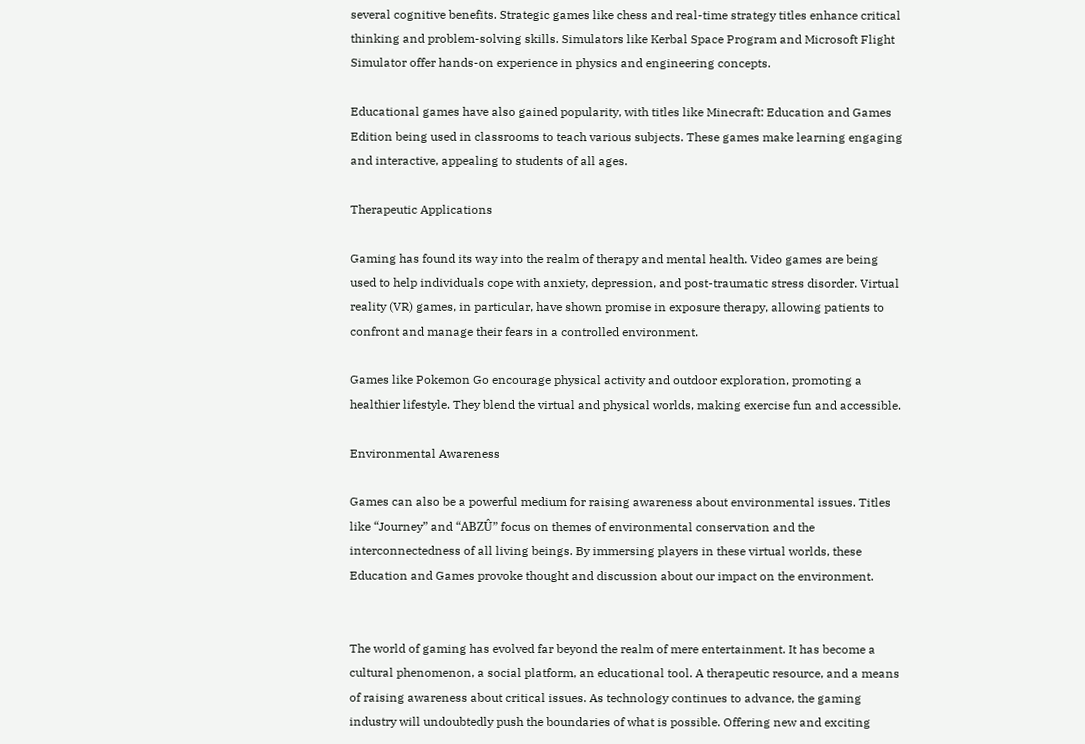several cognitive benefits. Strategic games like chess and real-time strategy titles enhance critical thinking and problem-solving skills. Simulators like Kerbal Space Program and Microsoft Flight Simulator offer hands-on experience in physics and engineering concepts.

Educational games have also gained popularity, with titles like Minecraft: Education and Games Edition being used in classrooms to teach various subjects. These games make learning engaging and interactive, appealing to students of all ages.

Therapeutic Applications

Gaming has found its way into the realm of therapy and mental health. Video games are being used to help individuals cope with anxiety, depression, and post-traumatic stress disorder. Virtual reality (VR) games, in particular, have shown promise in exposure therapy, allowing patients to confront and manage their fears in a controlled environment.

Games like Pokemon Go encourage physical activity and outdoor exploration, promoting a healthier lifestyle. They blend the virtual and physical worlds, making exercise fun and accessible.

Environmental Awareness

Games can also be a powerful medium for raising awareness about environmental issues. Titles like “Journey” and “ABZÛ” focus on themes of environmental conservation and the interconnectedness of all living beings. By immersing players in these virtual worlds, these Education and Games provoke thought and discussion about our impact on the environment.


The world of gaming has evolved far beyond the realm of mere entertainment. It has become a cultural phenomenon, a social platform, an educational tool. A therapeutic resource, and a means of raising awareness about critical issues. As technology continues to advance, the gaming industry will undoubtedly push the boundaries of what is possible. Offering new and exciting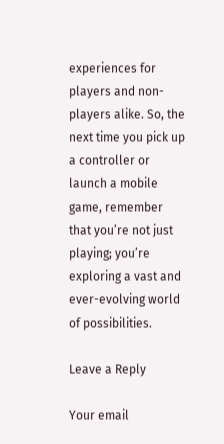experiences for players and non-players alike. So, the next time you pick up a controller or launch a mobile game, remember that you’re not just playing; you’re exploring a vast and ever-evolving world of possibilities.

Leave a Reply

Your email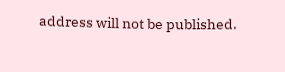address will not be published.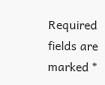Required fields are marked *